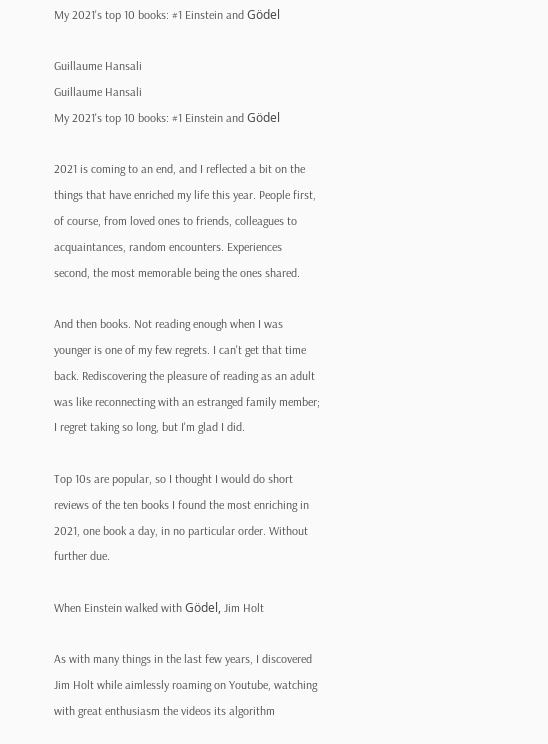My 2021's top 10 books: #1 Einstein and Gödel

Guillaume Hansali
Guillaume Hansali
My 2021's top 10 books: #1 Einstein and Gödel

2021 is coming to an end, and I reflected a bit on the things that have enriched my life this year. People first, of course, from loved ones to friends, colleagues to acquaintances, random encounters. Experiences second, the most memorable being the ones shared.

And then books. Not reading enough when I was younger is one of my few regrets. I can't get that time back. Rediscovering the pleasure of reading as an adult was like reconnecting with an estranged family member; I regret taking so long, but I'm glad I did.

Top 10s are popular, so I thought I would do short reviews of the ten books I found the most enriching in 2021, one book a day, in no particular order. Without further due.

When Einstein walked with Gödel, Jim Holt

As with many things in the last few years, I discovered Jim Holt while aimlessly roaming on Youtube, watching with great enthusiasm the videos its algorithm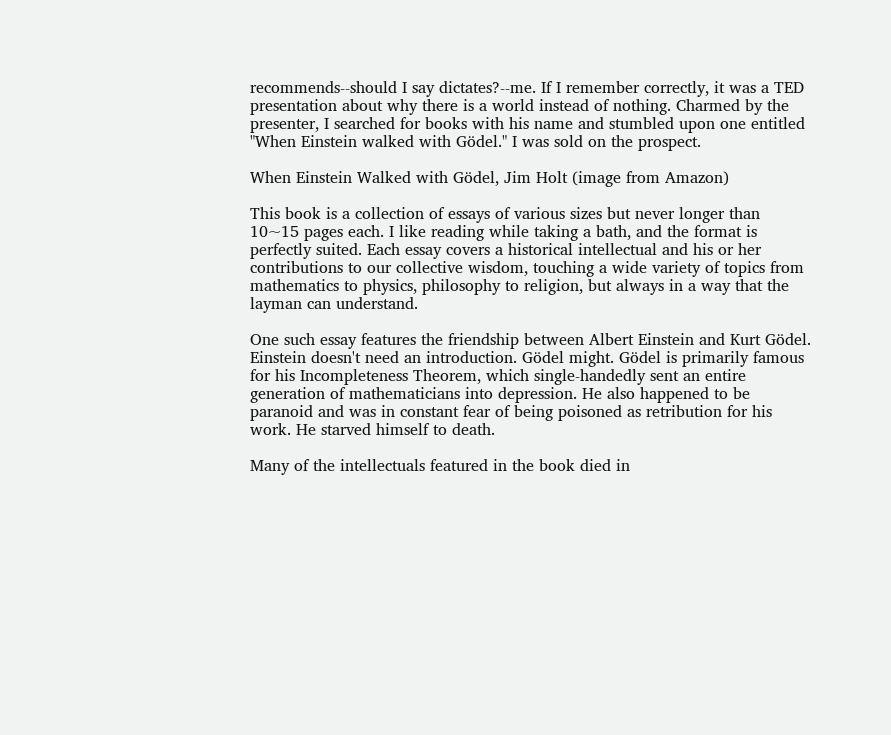recommends--should I say dictates?--me. If I remember correctly, it was a TED presentation about why there is a world instead of nothing. Charmed by the presenter, I searched for books with his name and stumbled upon one entitled "When Einstein walked with Gödel." I was sold on the prospect.

When Einstein Walked with Gödel, Jim Holt (image from Amazon)

This book is a collection of essays of various sizes but never longer than 10~15 pages each. I like reading while taking a bath, and the format is perfectly suited. Each essay covers a historical intellectual and his or her contributions to our collective wisdom, touching a wide variety of topics from mathematics to physics, philosophy to religion, but always in a way that the layman can understand.

One such essay features the friendship between Albert Einstein and Kurt Gödel. Einstein doesn't need an introduction. Gödel might. Gödel is primarily famous for his Incompleteness Theorem, which single-handedly sent an entire generation of mathematicians into depression. He also happened to be paranoid and was in constant fear of being poisoned as retribution for his work. He starved himself to death.

Many of the intellectuals featured in the book died in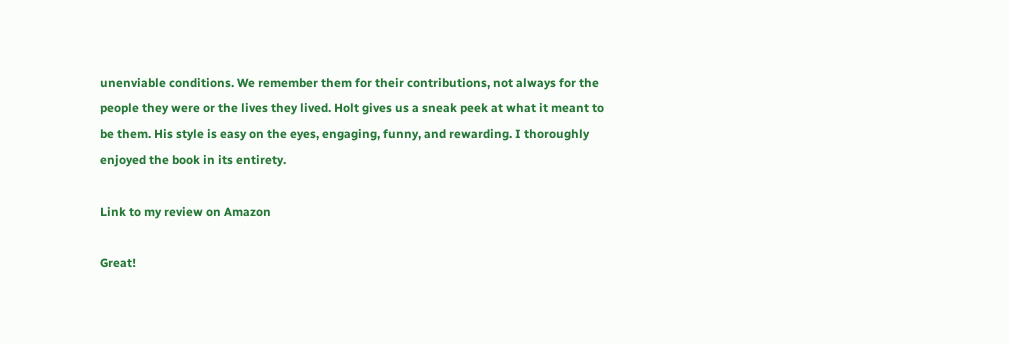unenviable conditions. We remember them for their contributions, not always for the people they were or the lives they lived. Holt gives us a sneak peek at what it meant to be them. His style is easy on the eyes, engaging, funny, and rewarding. I thoroughly enjoyed the book in its entirety.

Link to my review on Amazon

Great!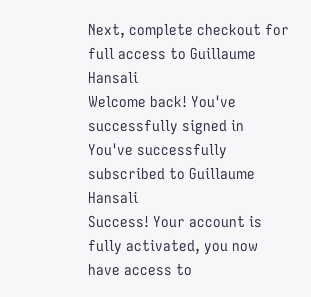Next, complete checkout for full access to Guillaume Hansali
Welcome back! You've successfully signed in
You've successfully subscribed to Guillaume Hansali
Success! Your account is fully activated, you now have access to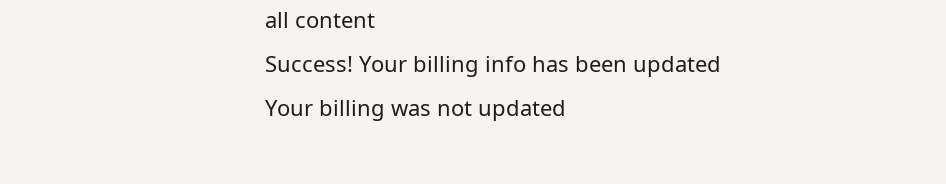all content
Success! Your billing info has been updated
Your billing was not updated